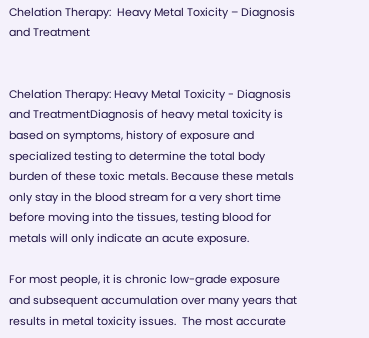Chelation Therapy:  Heavy Metal Toxicity – Diagnosis and Treatment


Chelation Therapy: Heavy Metal Toxicity - Diagnosis and TreatmentDiagnosis of heavy metal toxicity is based on symptoms, history of exposure and specialized testing to determine the total body burden of these toxic metals. Because these metals only stay in the blood stream for a very short time before moving into the tissues, testing blood for metals will only indicate an acute exposure.

For most people, it is chronic low-grade exposure and subsequent accumulation over many years that results in metal toxicity issues.  The most accurate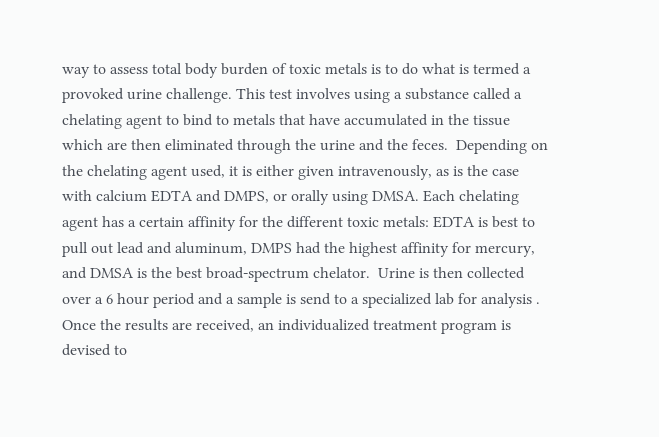way to assess total body burden of toxic metals is to do what is termed a provoked urine challenge. This test involves using a substance called a chelating agent to bind to metals that have accumulated in the tissue which are then eliminated through the urine and the feces.  Depending on the chelating agent used, it is either given intravenously, as is the case with calcium EDTA and DMPS, or orally using DMSA. Each chelating agent has a certain affinity for the different toxic metals: EDTA is best to pull out lead and aluminum, DMPS had the highest affinity for mercury, and DMSA is the best broad-spectrum chelator.  Urine is then collected over a 6 hour period and a sample is send to a specialized lab for analysis .  Once the results are received, an individualized treatment program is devised to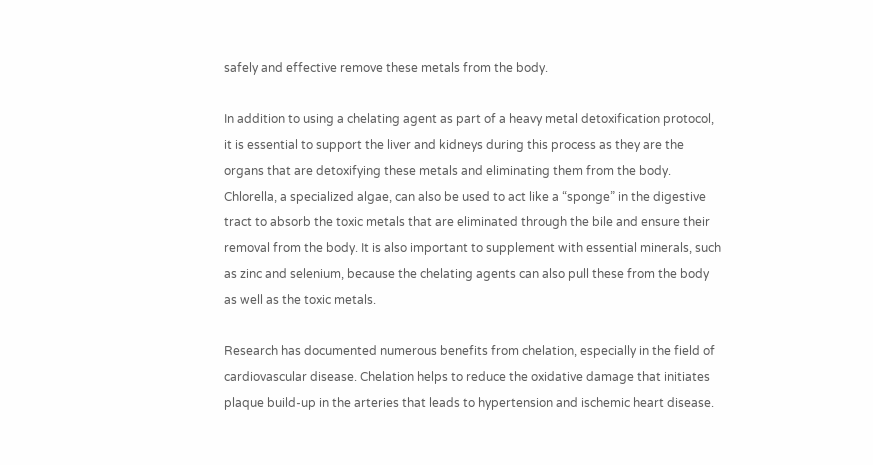safely and effective remove these metals from the body.

In addition to using a chelating agent as part of a heavy metal detoxification protocol, it is essential to support the liver and kidneys during this process as they are the organs that are detoxifying these metals and eliminating them from the body. Chlorella, a specialized algae, can also be used to act like a “sponge” in the digestive tract to absorb the toxic metals that are eliminated through the bile and ensure their removal from the body. It is also important to supplement with essential minerals, such as zinc and selenium, because the chelating agents can also pull these from the body as well as the toxic metals.

Research has documented numerous benefits from chelation, especially in the field of cardiovascular disease. Chelation helps to reduce the oxidative damage that initiates plaque build-up in the arteries that leads to hypertension and ischemic heart disease.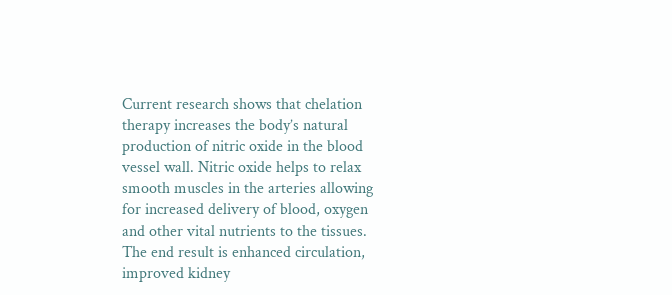Current research shows that chelation therapy increases the body’s natural production of nitric oxide in the blood vessel wall. Nitric oxide helps to relax smooth muscles in the arteries allowing for increased delivery of blood, oxygen and other vital nutrients to the tissues. The end result is enhanced circulation, improved kidney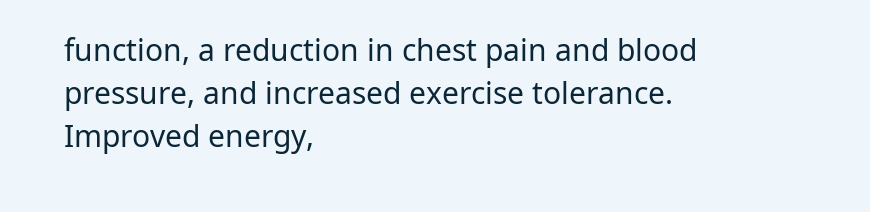function, a reduction in chest pain and blood pressure, and increased exercise tolerance.  Improved energy,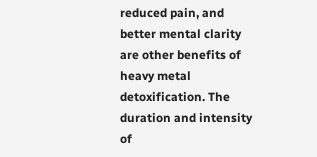reduced pain, and better mental clarity are other benefits of heavy metal detoxification. The duration and intensity of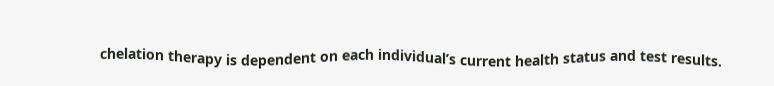chelation therapy is dependent on each individual’s current health status and test results.